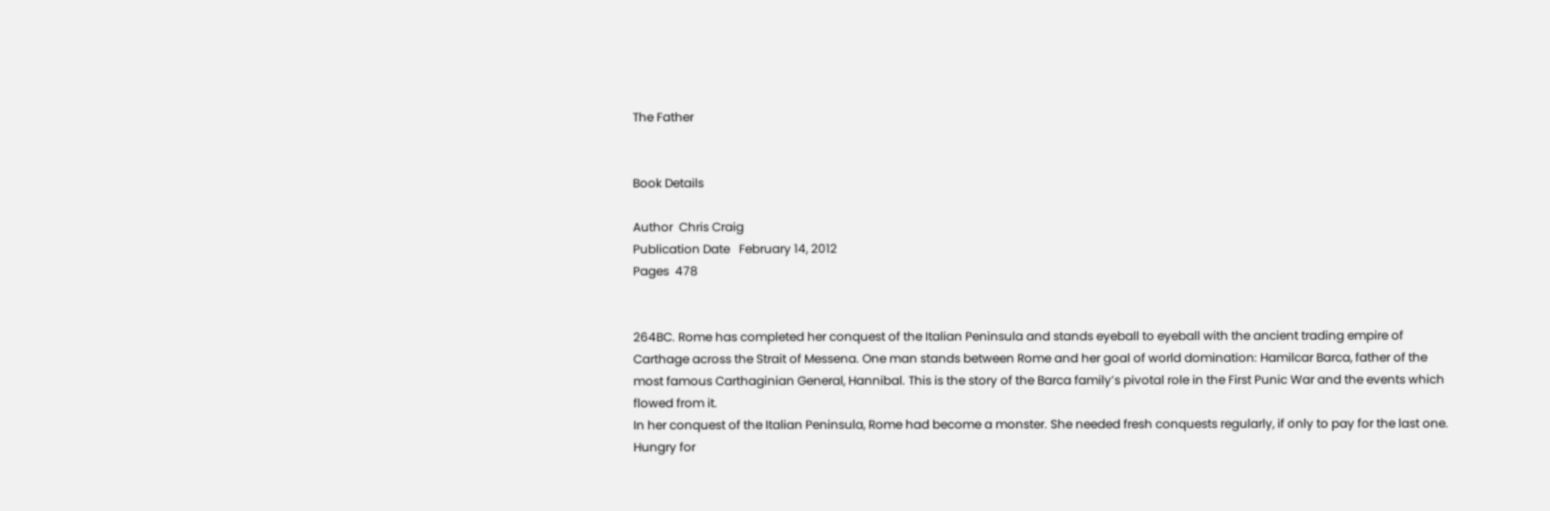The Father


Book Details

Author  Chris Craig
Publication Date   February 14, 2012
Pages  478


264BC. Rome has completed her conquest of the Italian Peninsula and stands eyeball to eyeball with the ancient trading empire of Carthage across the Strait of Messena. One man stands between Rome and her goal of world domination: Hamilcar Barca, father of the most famous Carthaginian General, Hannibal. This is the story of the Barca family’s pivotal role in the First Punic War and the events which flowed from it.
In her conquest of the Italian Peninsula, Rome had become a monster. She needed fresh conquests regularly, if only to pay for the last one. Hungry for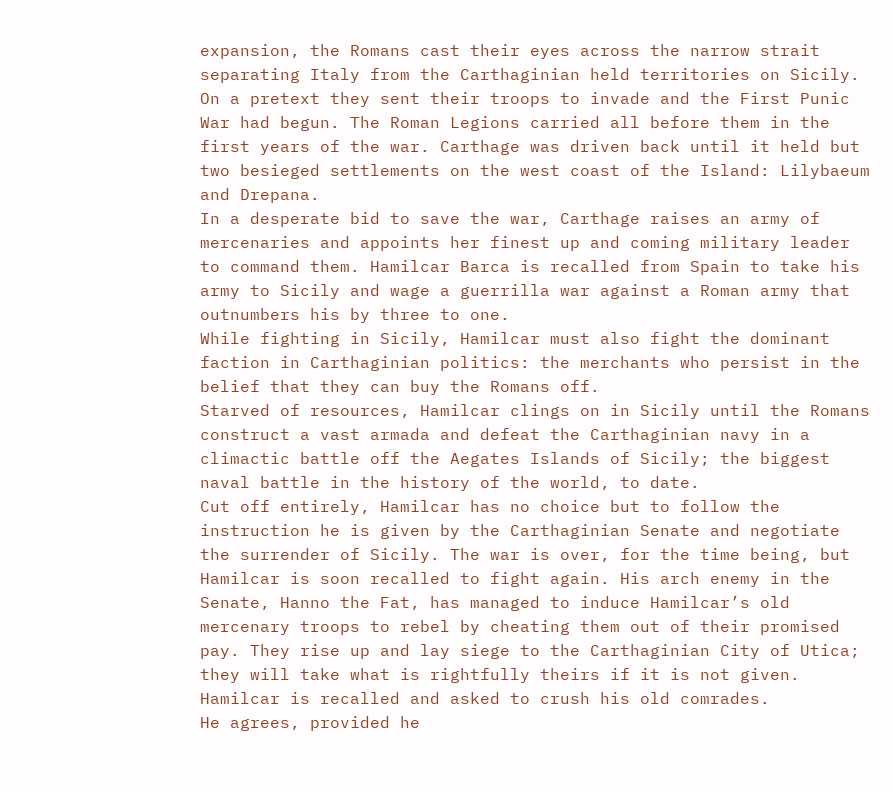expansion, the Romans cast their eyes across the narrow strait separating Italy from the Carthaginian held territories on Sicily. On a pretext they sent their troops to invade and the First Punic War had begun. The Roman Legions carried all before them in the first years of the war. Carthage was driven back until it held but two besieged settlements on the west coast of the Island: Lilybaeum and Drepana.
In a desperate bid to save the war, Carthage raises an army of mercenaries and appoints her finest up and coming military leader to command them. Hamilcar Barca is recalled from Spain to take his army to Sicily and wage a guerrilla war against a Roman army that outnumbers his by three to one.
While fighting in Sicily, Hamilcar must also fight the dominant faction in Carthaginian politics: the merchants who persist in the belief that they can buy the Romans off.
Starved of resources, Hamilcar clings on in Sicily until the Romans construct a vast armada and defeat the Carthaginian navy in a climactic battle off the Aegates Islands of Sicily; the biggest naval battle in the history of the world, to date.
Cut off entirely, Hamilcar has no choice but to follow the instruction he is given by the Carthaginian Senate and negotiate the surrender of Sicily. The war is over, for the time being, but Hamilcar is soon recalled to fight again. His arch enemy in the Senate, Hanno the Fat, has managed to induce Hamilcar’s old mercenary troops to rebel by cheating them out of their promised pay. They rise up and lay siege to the Carthaginian City of Utica; they will take what is rightfully theirs if it is not given. Hamilcar is recalled and asked to crush his old comrades.
He agrees, provided he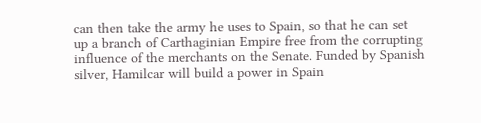can then take the army he uses to Spain, so that he can set up a branch of Carthaginian Empire free from the corrupting influence of the merchants on the Senate. Funded by Spanish silver, Hamilcar will build a power in Spain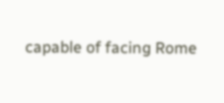capable of facing Rome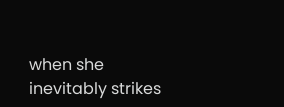when she inevitably strikes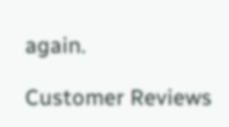again.

Customer Reviews